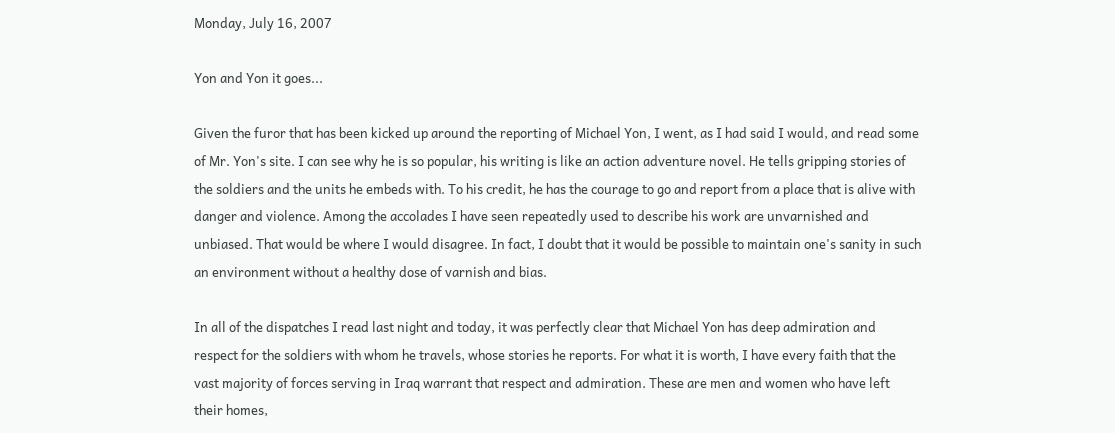Monday, July 16, 2007

Yon and Yon it goes...

Given the furor that has been kicked up around the reporting of Michael Yon, I went, as I had said I would, and read some of Mr. Yon's site. I can see why he is so popular, his writing is like an action adventure novel. He tells gripping stories of the soldiers and the units he embeds with. To his credit, he has the courage to go and report from a place that is alive with danger and violence. Among the accolades I have seen repeatedly used to describe his work are unvarnished and unbiased. That would be where I would disagree. In fact, I doubt that it would be possible to maintain one's sanity in such an environment without a healthy dose of varnish and bias.

In all of the dispatches I read last night and today, it was perfectly clear that Michael Yon has deep admiration and respect for the soldiers with whom he travels, whose stories he reports. For what it is worth, I have every faith that the vast majority of forces serving in Iraq warrant that respect and admiration. These are men and women who have left their homes,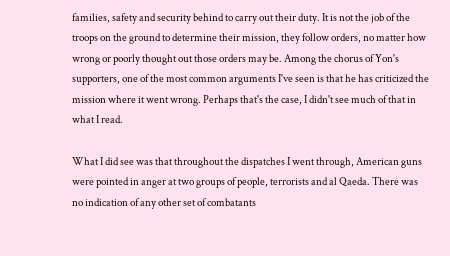families, safety and security behind to carry out their duty. It is not the job of the troops on the ground to determine their mission, they follow orders, no matter how wrong or poorly thought out those orders may be. Among the chorus of Yon's supporters, one of the most common arguments I've seen is that he has criticized the mission where it went wrong. Perhaps that's the case, I didn't see much of that in what I read.

What I did see was that throughout the dispatches I went through, American guns were pointed in anger at two groups of people, terrorists and al Qaeda. There was no indication of any other set of combatants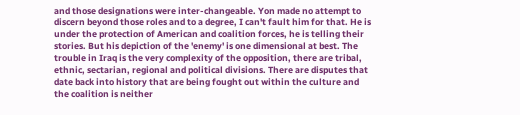and those designations were inter-changeable. Yon made no attempt to discern beyond those roles and to a degree, I can't fault him for that. He is under the protection of American and coalition forces, he is telling their stories. But his depiction of the 'enemy' is one dimensional at best. The trouble in Iraq is the very complexity of the opposition, there are tribal, ethnic, sectarian, regional and political divisions. There are disputes that date back into history that are being fought out within the culture and the coalition is neither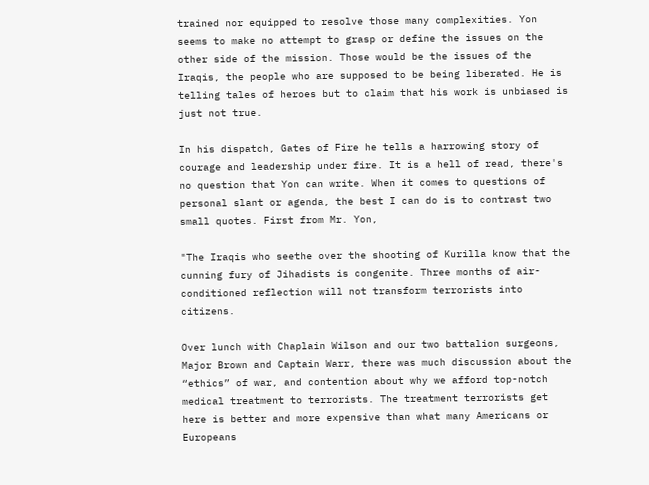trained nor equipped to resolve those many complexities. Yon seems to make no attempt to grasp or define the issues on the other side of the mission. Those would be the issues of the Iraqis, the people who are supposed to be being liberated. He is telling tales of heroes but to claim that his work is unbiased is just not true.

In his dispatch, Gates of Fire he tells a harrowing story of courage and leadership under fire. It is a hell of read, there's no question that Yon can write. When it comes to questions of personal slant or agenda, the best I can do is to contrast two small quotes. First from Mr. Yon,

"The Iraqis who seethe over the shooting of Kurilla know that the cunning fury of Jihadists is congenite. Three months of air-conditioned reflection will not transform terrorists into citizens.

Over lunch with Chaplain Wilson and our two battalion surgeons, Major Brown and Captain Warr, there was much discussion about the “ethics” of war, and contention about why we afford top-notch medical treatment to terrorists. The treatment terrorists get here is better and more expensive than what many Americans or Europeans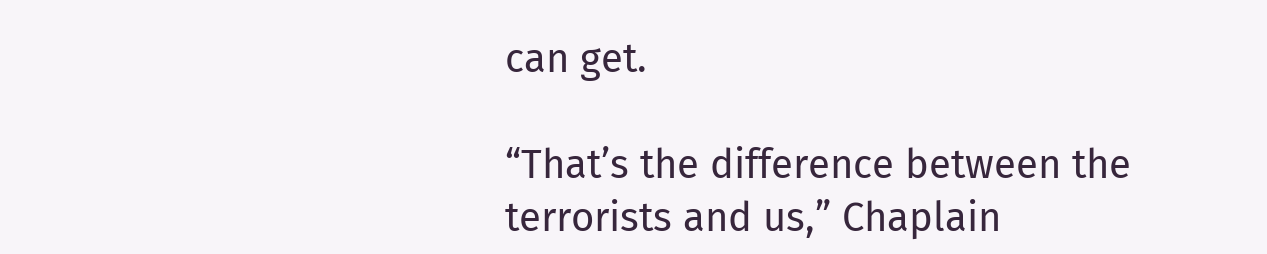can get.

“That’s the difference between the terrorists and us,” Chaplain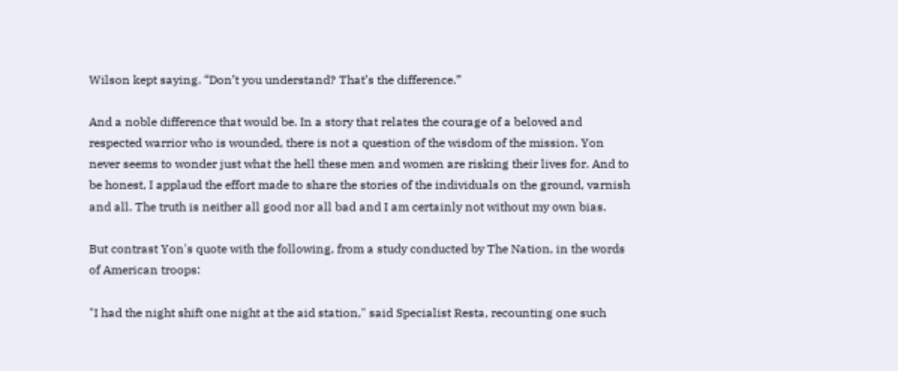Wilson kept saying. “Don’t you understand? That’s the difference.”

And a noble difference that would be. In a story that relates the courage of a beloved and respected warrior who is wounded, there is not a question of the wisdom of the mission. Yon never seems to wonder just what the hell these men and women are risking their lives for. And to be honest, I applaud the effort made to share the stories of the individuals on the ground, varnish and all. The truth is neither all good nor all bad and I am certainly not without my own bias.

But contrast Yon's quote with the following, from a study conducted by The Nation, in the words of American troops:

"I had the night shift one night at the aid station," said Specialist Resta, recounting one such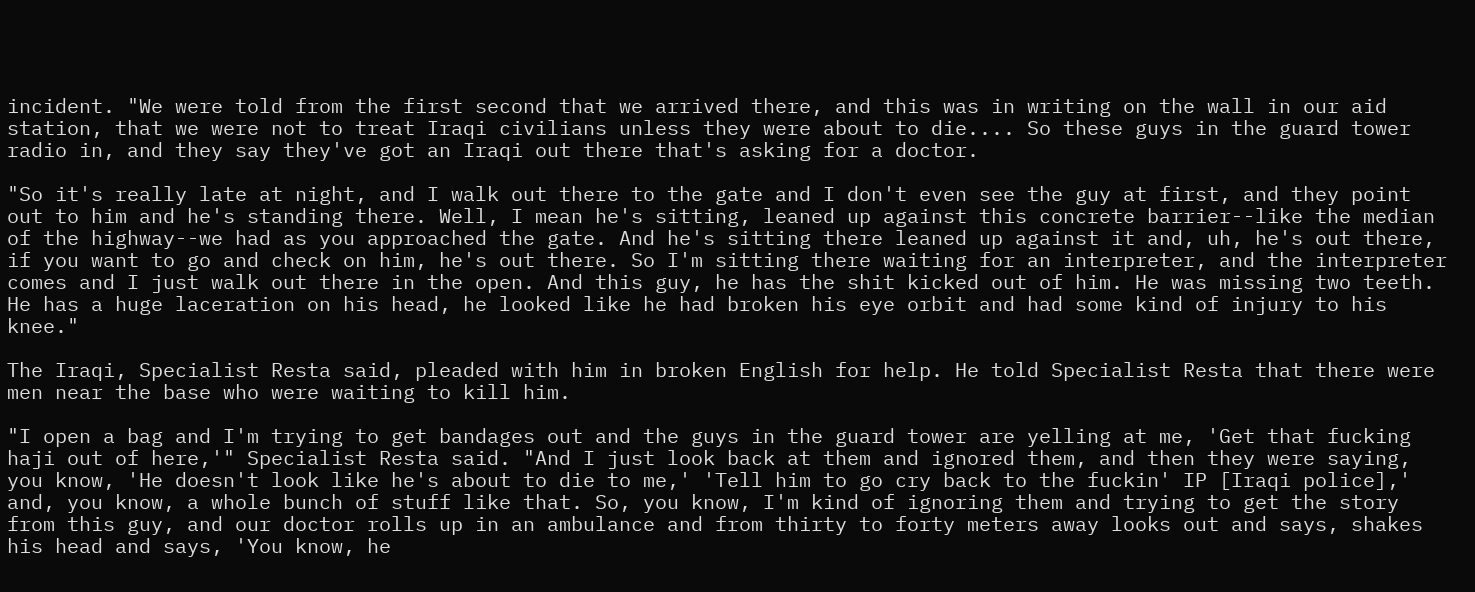incident. "We were told from the first second that we arrived there, and this was in writing on the wall in our aid station, that we were not to treat Iraqi civilians unless they were about to die.... So these guys in the guard tower radio in, and they say they've got an Iraqi out there that's asking for a doctor.

"So it's really late at night, and I walk out there to the gate and I don't even see the guy at first, and they point out to him and he's standing there. Well, I mean he's sitting, leaned up against this concrete barrier--like the median of the highway--we had as you approached the gate. And he's sitting there leaned up against it and, uh, he's out there, if you want to go and check on him, he's out there. So I'm sitting there waiting for an interpreter, and the interpreter comes and I just walk out there in the open. And this guy, he has the shit kicked out of him. He was missing two teeth. He has a huge laceration on his head, he looked like he had broken his eye orbit and had some kind of injury to his knee."

The Iraqi, Specialist Resta said, pleaded with him in broken English for help. He told Specialist Resta that there were men near the base who were waiting to kill him.

"I open a bag and I'm trying to get bandages out and the guys in the guard tower are yelling at me, 'Get that fucking haji out of here,'" Specialist Resta said. "And I just look back at them and ignored them, and then they were saying, you know, 'He doesn't look like he's about to die to me,' 'Tell him to go cry back to the fuckin' IP [Iraqi police],' and, you know, a whole bunch of stuff like that. So, you know, I'm kind of ignoring them and trying to get the story from this guy, and our doctor rolls up in an ambulance and from thirty to forty meters away looks out and says, shakes his head and says, 'You know, he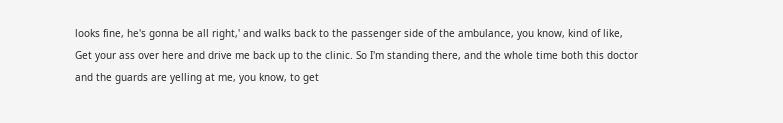looks fine, he's gonna be all right,' and walks back to the passenger side of the ambulance, you know, kind of like, Get your ass over here and drive me back up to the clinic. So I'm standing there, and the whole time both this doctor and the guards are yelling at me, you know, to get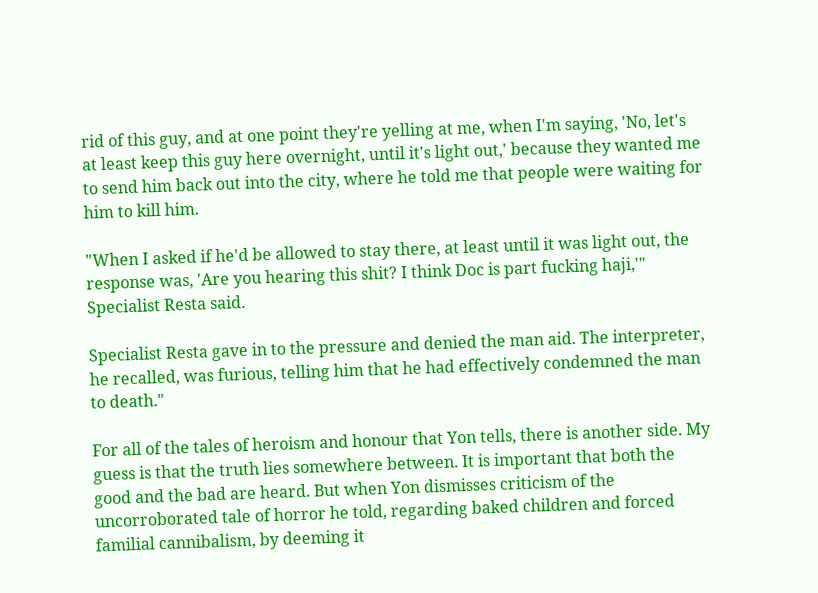rid of this guy, and at one point they're yelling at me, when I'm saying, 'No, let's at least keep this guy here overnight, until it's light out,' because they wanted me to send him back out into the city, where he told me that people were waiting for him to kill him.

"When I asked if he'd be allowed to stay there, at least until it was light out, the response was, 'Are you hearing this shit? I think Doc is part fucking haji,'" Specialist Resta said.

Specialist Resta gave in to the pressure and denied the man aid. The interpreter, he recalled, was furious, telling him that he had effectively condemned the man to death."

For all of the tales of heroism and honour that Yon tells, there is another side. My guess is that the truth lies somewhere between. It is important that both the good and the bad are heard. But when Yon dismisses criticism of the uncorroborated tale of horror he told, regarding baked children and forced familial cannibalism, by deeming it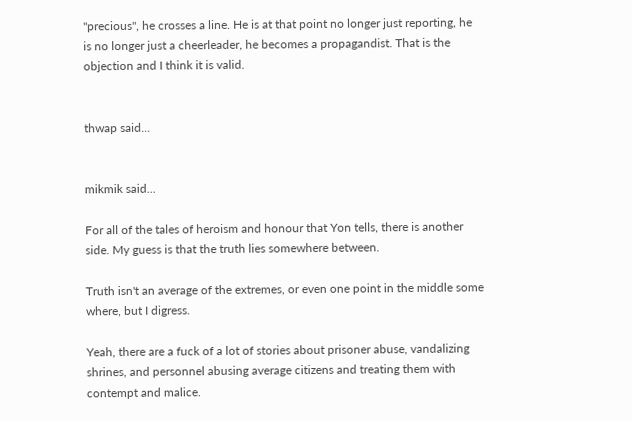"precious", he crosses a line. He is at that point no longer just reporting, he is no longer just a cheerleader, he becomes a propagandist. That is the objection and I think it is valid.


thwap said...


mikmik said...

For all of the tales of heroism and honour that Yon tells, there is another side. My guess is that the truth lies somewhere between.

Truth isn't an average of the extremes, or even one point in the middle some where, but I digress.

Yeah, there are a fuck of a lot of stories about prisoner abuse, vandalizing shrines, and personnel abusing average citizens and treating them with contempt and malice.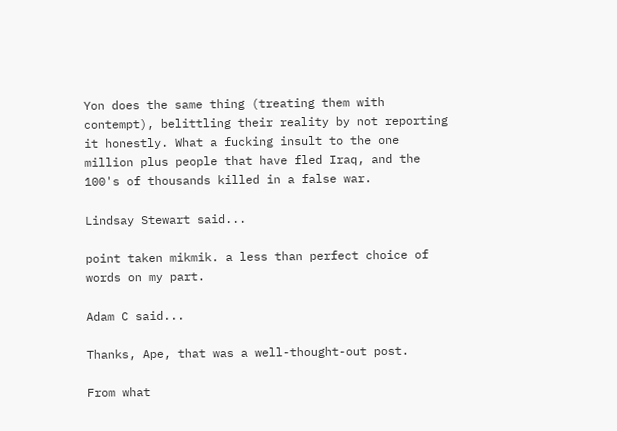Yon does the same thing (treating them with contempt), belittling their reality by not reporting it honestly. What a fucking insult to the one million plus people that have fled Iraq, and the 100's of thousands killed in a false war.

Lindsay Stewart said...

point taken mikmik. a less than perfect choice of words on my part.

Adam C said...

Thanks, Ape, that was a well-thought-out post.

From what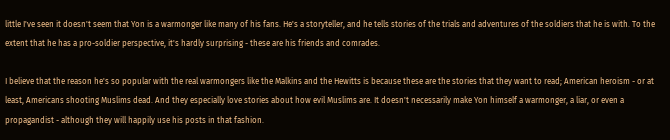little I've seen it doesn't seem that Yon is a warmonger like many of his fans. He's a storyteller, and he tells stories of the trials and adventures of the soldiers that he is with. To the extent that he has a pro-soldier perspective, it's hardly surprising - these are his friends and comrades.

I believe that the reason he's so popular with the real warmongers like the Malkins and the Hewitts is because these are the stories that they want to read; American heroism - or at least, Americans shooting Muslims dead. And they especially love stories about how evil Muslims are. It doesn't necessarily make Yon himself a warmonger, a liar, or even a propagandist - although they will happily use his posts in that fashion.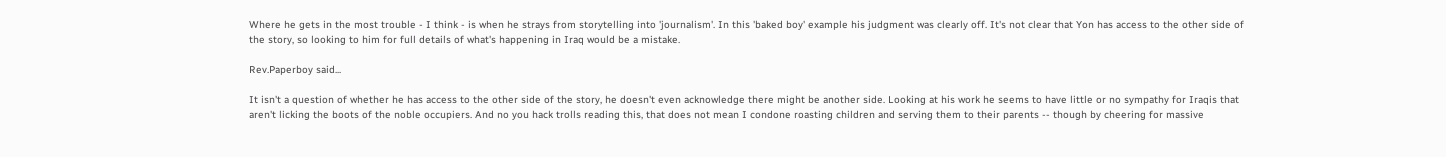Where he gets in the most trouble - I think - is when he strays from storytelling into 'journalism'. In this 'baked boy' example his judgment was clearly off. It's not clear that Yon has access to the other side of the story, so looking to him for full details of what's happening in Iraq would be a mistake.

Rev.Paperboy said...

It isn't a question of whether he has access to the other side of the story, he doesn't even acknowledge there might be another side. Looking at his work he seems to have little or no sympathy for Iraqis that aren't licking the boots of the noble occupiers. And no you hack trolls reading this, that does not mean I condone roasting children and serving them to their parents -- though by cheering for massive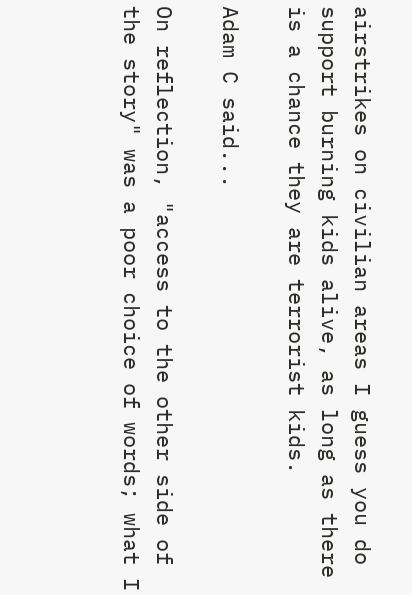airstrikes on civilian areas I guess you do support burning kids alive, as long as there is a chance they are terrorist kids.

Adam C said...

On reflection, "access to the other side of the story" was a poor choice of words; what I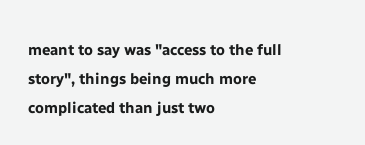meant to say was "access to the full story", things being much more complicated than just two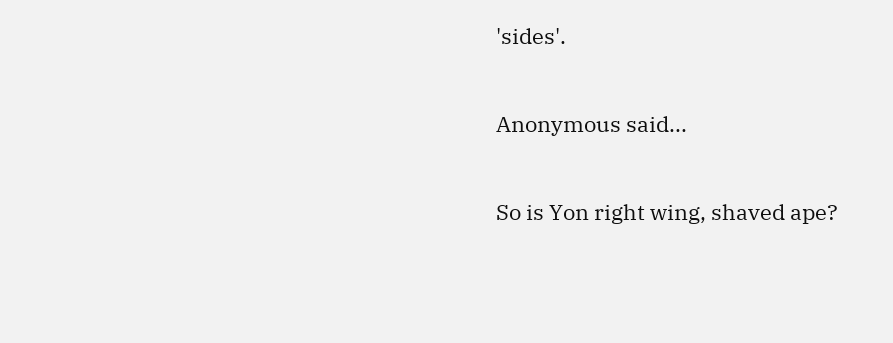'sides'.

Anonymous said...

So is Yon right wing, shaved ape?